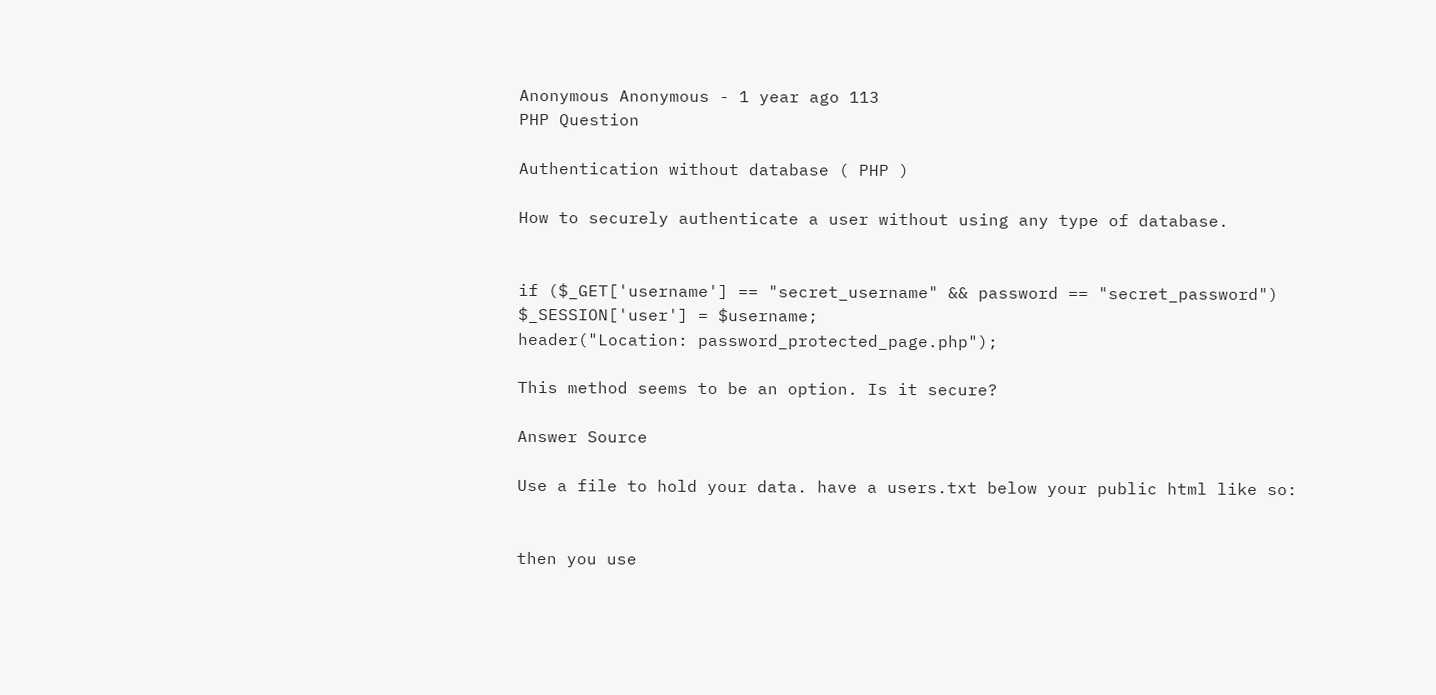Anonymous Anonymous - 1 year ago 113
PHP Question

Authentication without database ( PHP )

How to securely authenticate a user without using any type of database.


if ($_GET['username'] == "secret_username" && password == "secret_password")
$_SESSION['user'] = $username;
header("Location: password_protected_page.php");

This method seems to be an option. Is it secure?

Answer Source

Use a file to hold your data. have a users.txt below your public html like so:


then you use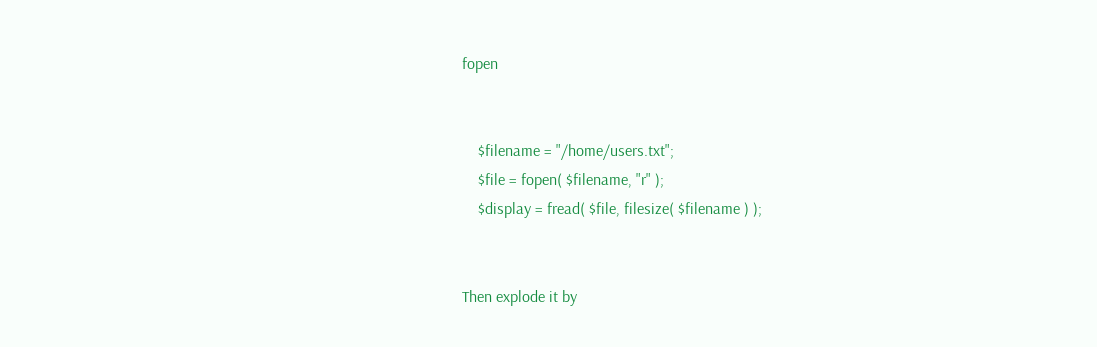fopen


    $filename = "/home/users.txt";
    $file = fopen( $filename, "r" );
    $display = fread( $file, filesize( $filename ) );


Then explode it by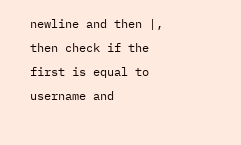newline and then |, then check if the first is equal to username and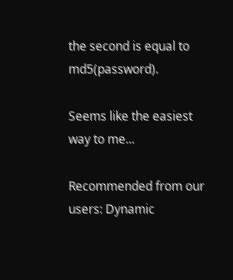the second is equal to md5(password).

Seems like the easiest way to me...

Recommended from our users: Dynamic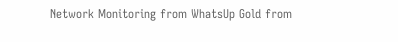Network Monitoring from WhatsUp Gold from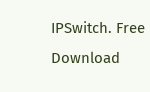IPSwitch. Free Download